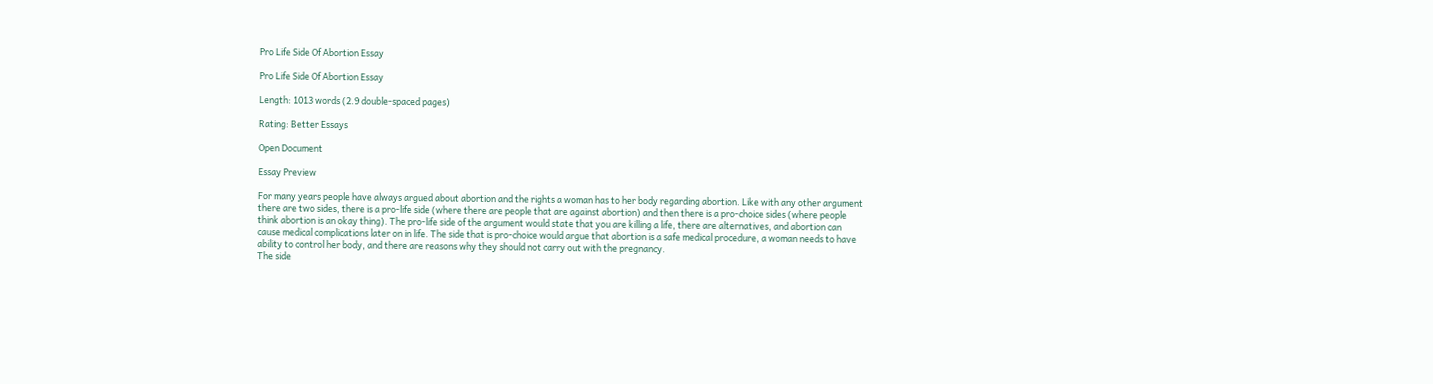Pro Life Side Of Abortion Essay

Pro Life Side Of Abortion Essay

Length: 1013 words (2.9 double-spaced pages)

Rating: Better Essays

Open Document

Essay Preview

For many years people have always argued about abortion and the rights a woman has to her body regarding abortion. Like with any other argument there are two sides, there is a pro-life side (where there are people that are against abortion) and then there is a pro-choice sides (where people think abortion is an okay thing). The pro-life side of the argument would state that you are killing a life, there are alternatives, and abortion can cause medical complications later on in life. The side that is pro-choice would argue that abortion is a safe medical procedure, a woman needs to have ability to control her body, and there are reasons why they should not carry out with the pregnancy.
The side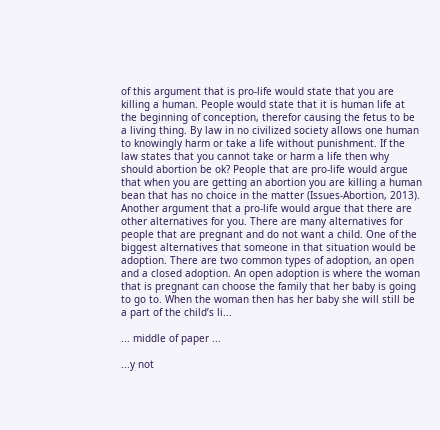of this argument that is pro-life would state that you are killing a human. People would state that it is human life at the beginning of conception, therefor causing the fetus to be a living thing. By law in no civilized society allows one human to knowingly harm or take a life without punishment. If the law states that you cannot take or harm a life then why should abortion be ok? People that are pro-life would argue that when you are getting an abortion you are killing a human bean that has no choice in the matter (Issues-Abortion, 2013).
Another argument that a pro-life would argue that there are other alternatives for you. There are many alternatives for people that are pregnant and do not want a child. One of the biggest alternatives that someone in that situation would be adoption. There are two common types of adoption, an open and a closed adoption. An open adoption is where the woman that is pregnant can choose the family that her baby is going to go to. When the woman then has her baby she will still be a part of the child’s li...

... middle of paper ...

...y not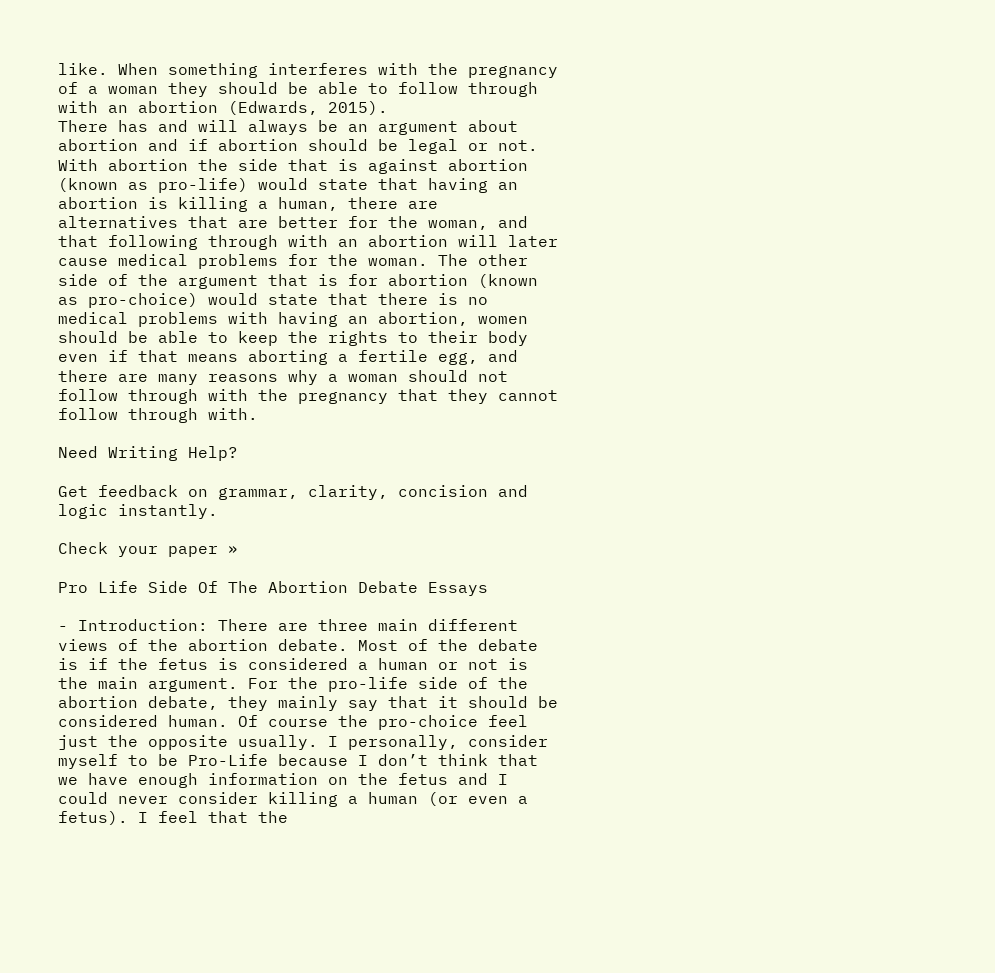like. When something interferes with the pregnancy of a woman they should be able to follow through with an abortion (Edwards, 2015).
There has and will always be an argument about abortion and if abortion should be legal or not. With abortion the side that is against abortion (known as pro-life) would state that having an abortion is killing a human, there are alternatives that are better for the woman, and that following through with an abortion will later cause medical problems for the woman. The other side of the argument that is for abortion (known as pro-choice) would state that there is no medical problems with having an abortion, women should be able to keep the rights to their body even if that means aborting a fertile egg, and there are many reasons why a woman should not follow through with the pregnancy that they cannot follow through with.

Need Writing Help?

Get feedback on grammar, clarity, concision and logic instantly.

Check your paper »

Pro Life Side Of The Abortion Debate Essays

- Introduction: There are three main different views of the abortion debate. Most of the debate is if the fetus is considered a human or not is the main argument. For the pro-life side of the abortion debate, they mainly say that it should be considered human. Of course the pro-choice feel just the opposite usually. I personally, consider myself to be Pro-Life because I don’t think that we have enough information on the fetus and I could never consider killing a human (or even a fetus). I feel that the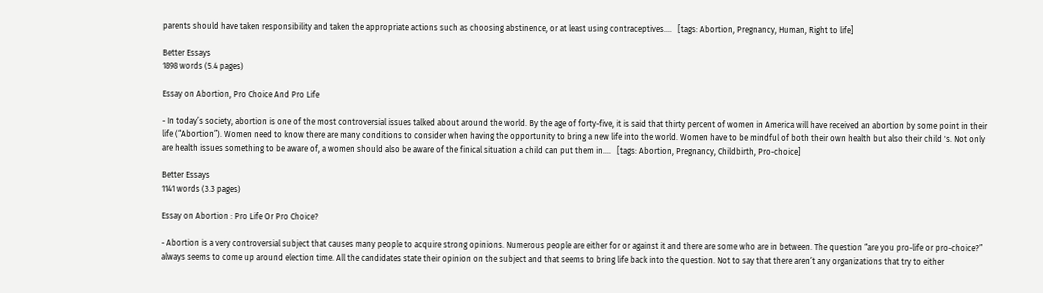parents should have taken responsibility and taken the appropriate actions such as choosing abstinence, or at least using contraceptives....   [tags: Abortion, Pregnancy, Human, Right to life]

Better Essays
1898 words (5.4 pages)

Essay on Abortion, Pro Choice And Pro Life

- In today’s society, abortion is one of the most controversial issues talked about around the world. By the age of forty-five, it is said that thirty percent of women in America will have received an abortion by some point in their life (“Abortion”). Women need to know there are many conditions to consider when having the opportunity to bring a new life into the world. Women have to be mindful of both their own health but also their child 's. Not only are health issues something to be aware of, a women should also be aware of the finical situation a child can put them in....   [tags: Abortion, Pregnancy, Childbirth, Pro-choice]

Better Essays
1141 words (3.3 pages)

Essay on Abortion : Pro Life Or Pro Choice?

- Abortion is a very controversial subject that causes many people to acquire strong opinions. Numerous people are either for or against it and there are some who are in between. The question “are you pro-life or pro-choice?” always seems to come up around election time. All the candidates state their opinion on the subject and that seems to bring life back into the question. Not to say that there aren’t any organizations that try to either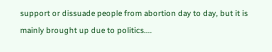support or dissuade people from abortion day to day, but it is mainly brought up due to politics....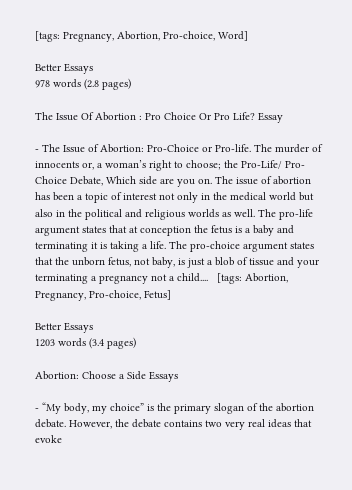[tags: Pregnancy, Abortion, Pro-choice, Word]

Better Essays
978 words (2.8 pages)

The Issue Of Abortion : Pro Choice Or Pro Life? Essay

- The Issue of Abortion: Pro-Choice or Pro-life. The murder of innocents or, a woman’s right to choose; the Pro-Life/ Pro-Choice Debate, Which side are you on. The issue of abortion has been a topic of interest not only in the medical world but also in the political and religious worlds as well. The pro-life argument states that at conception the fetus is a baby and terminating it is taking a life. The pro-choice argument states that the unborn fetus, not baby, is just a blob of tissue and your terminating a pregnancy not a child....   [tags: Abortion, Pregnancy, Pro-choice, Fetus]

Better Essays
1203 words (3.4 pages)

Abortion: Choose a Side Essays

- “My body, my choice” is the primary slogan of the abortion debate. However, the debate contains two very real ideas that evoke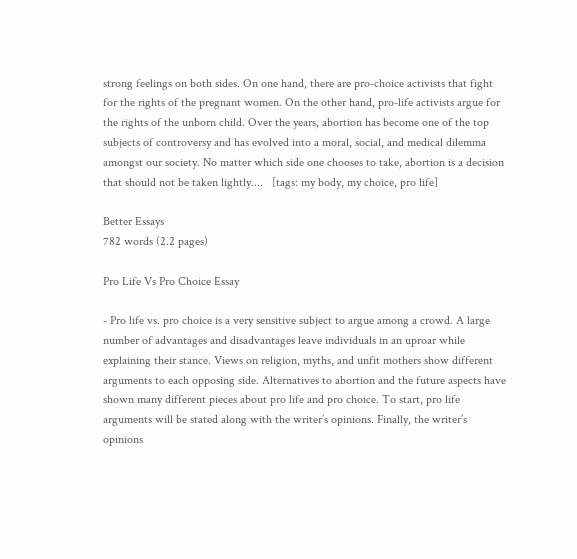strong feelings on both sides. On one hand, there are pro-choice activists that fight for the rights of the pregnant women. On the other hand, pro-life activists argue for the rights of the unborn child. Over the years, abortion has become one of the top subjects of controversy and has evolved into a moral, social, and medical dilemma amongst our society. No matter which side one chooses to take, abortion is a decision that should not be taken lightly....   [tags: my body, my choice, pro life]

Better Essays
782 words (2.2 pages)

Pro Life Vs Pro Choice Essay

- Pro life vs. pro choice is a very sensitive subject to argue among a crowd. A large number of advantages and disadvantages leave individuals in an uproar while explaining their stance. Views on religion, myths, and unfit mothers show different arguments to each opposing side. Alternatives to abortion and the future aspects have shown many different pieces about pro life and pro choice. To start, pro life arguments will be stated along with the writer’s opinions. Finally, the writer’s opinions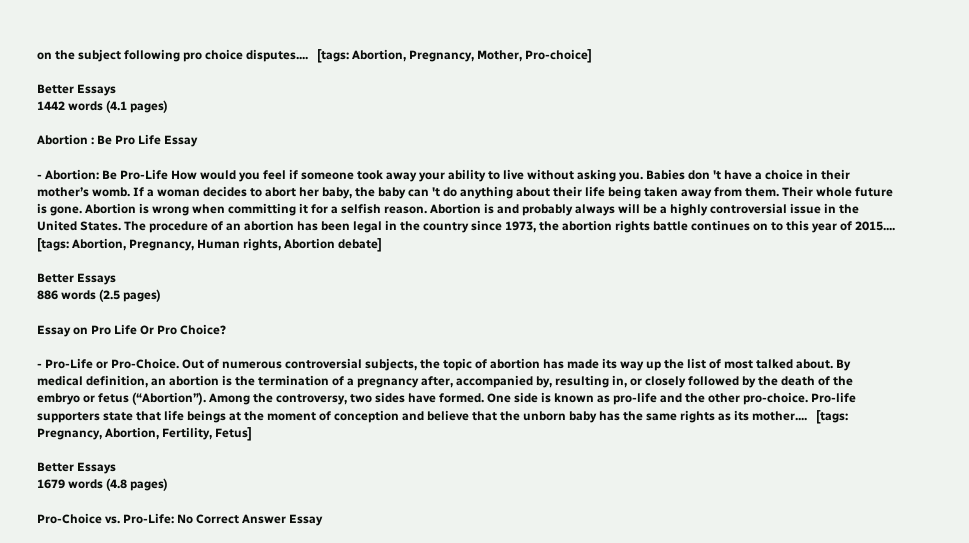on the subject following pro choice disputes....   [tags: Abortion, Pregnancy, Mother, Pro-choice]

Better Essays
1442 words (4.1 pages)

Abortion : Be Pro Life Essay

- Abortion: Be Pro-Life How would you feel if someone took away your ability to live without asking you. Babies don 't have a choice in their mother’s womb. If a woman decides to abort her baby, the baby can 't do anything about their life being taken away from them. Their whole future is gone. Abortion is wrong when committing it for a selfish reason. Abortion is and probably always will be a highly controversial issue in the United States. The procedure of an abortion has been legal in the country since 1973, the abortion rights battle continues on to this year of 2015....   [tags: Abortion, Pregnancy, Human rights, Abortion debate]

Better Essays
886 words (2.5 pages)

Essay on Pro Life Or Pro Choice?

- Pro-Life or Pro-Choice. Out of numerous controversial subjects, the topic of abortion has made its way up the list of most talked about. By medical definition, an abortion is the termination of a pregnancy after, accompanied by, resulting in, or closely followed by the death of the embryo or fetus (“Abortion”). Among the controversy, two sides have formed. One side is known as pro-life and the other pro-choice. Pro-life supporters state that life beings at the moment of conception and believe that the unborn baby has the same rights as its mother....   [tags: Pregnancy, Abortion, Fertility, Fetus]

Better Essays
1679 words (4.8 pages)

Pro-Choice vs. Pro-Life: No Correct Answer Essay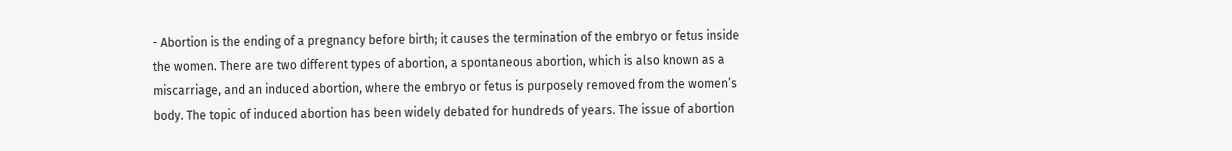- Abortion is the ending of a pregnancy before birth; it causes the termination of the embryo or fetus inside the women. There are two different types of abortion, a spontaneous abortion, which is also known as a miscarriage, and an induced abortion, where the embryo or fetus is purposely removed from the women’s body. The topic of induced abortion has been widely debated for hundreds of years. The issue of abortion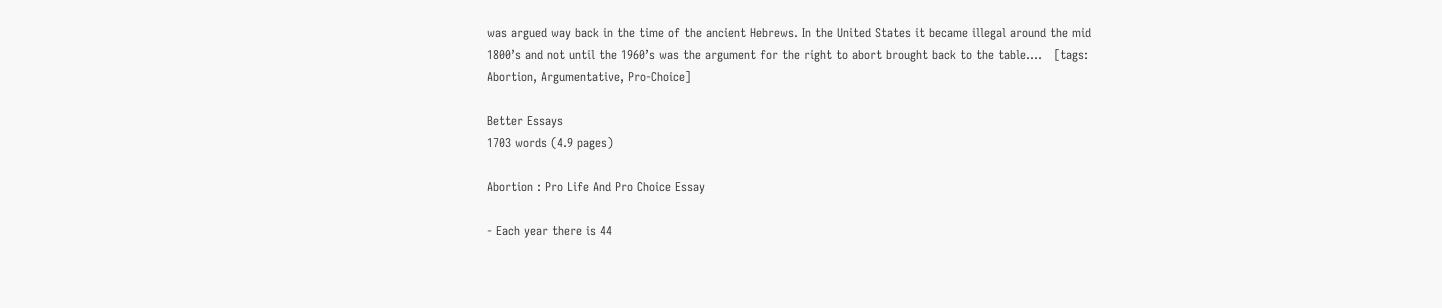was argued way back in the time of the ancient Hebrews. In the United States it became illegal around the mid 1800’s and not until the 1960’s was the argument for the right to abort brought back to the table....   [tags: Abortion, Argumentative, Pro-Choice]

Better Essays
1703 words (4.9 pages)

Abortion : Pro Life And Pro Choice Essay

- Each year there is 44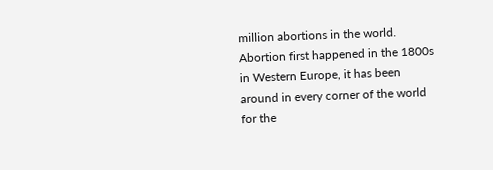million abortions in the world. Abortion first happened in the 1800s in Western Europe, it has been around in every corner of the world for the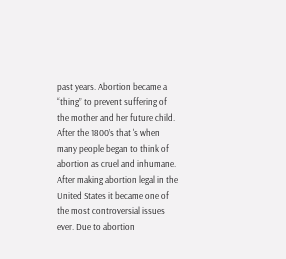past years. Abortion became a “thing” to prevent suffering of the mother and her future child. After the 1800’s that 's when many people began to think of abortion as cruel and inhumane. After making abortion legal in the United States it became one of the most controversial issues ever. Due to abortion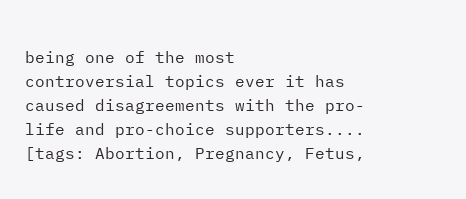being one of the most controversial topics ever it has caused disagreements with the pro-life and pro-choice supporters....   [tags: Abortion, Pregnancy, Fetus,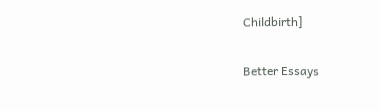Childbirth]

Better Essays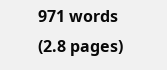971 words (2.8 pages)